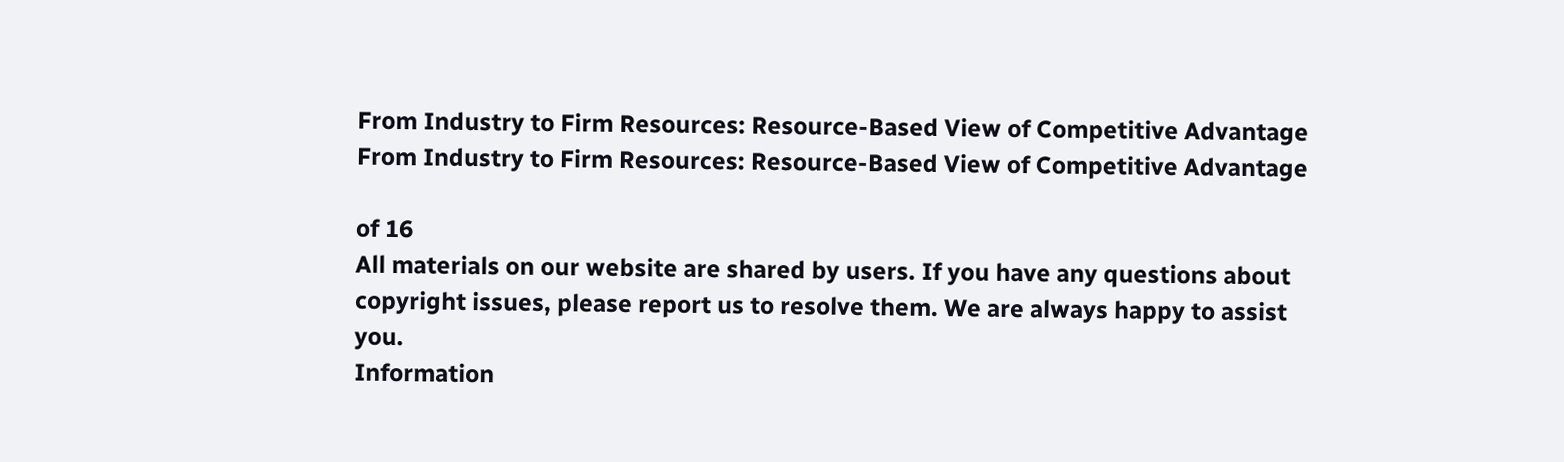From Industry to Firm Resources: Resource-Based View of Competitive Advantage From Industry to Firm Resources: Resource-Based View of Competitive Advantage

of 16
All materials on our website are shared by users. If you have any questions about copyright issues, please report us to resolve them. We are always happy to assist you.
Information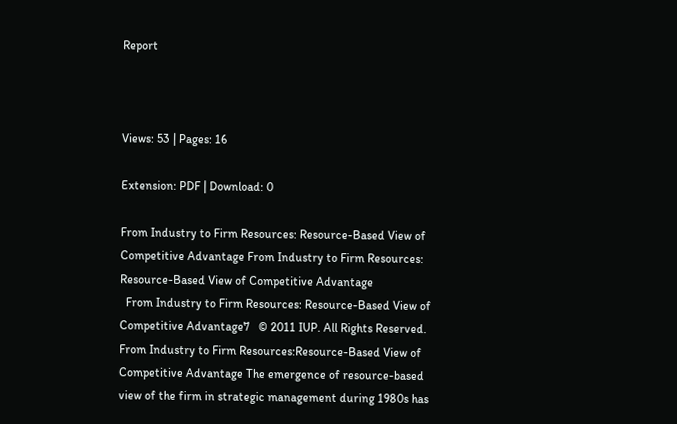Report



Views: 53 | Pages: 16

Extension: PDF | Download: 0

From Industry to Firm Resources: Resource-Based View of Competitive Advantage From Industry to Firm Resources: Resource-Based View of Competitive Advantage
  From Industry to Firm Resources: Resource-Based View of Competitive Advantage7   © 2011 IUP. All Rights Reserved.  From Industry to Firm Resources:Resource-Based View of Competitive Advantage The emergence of resource-based view of the firm in strategic management during 1980s has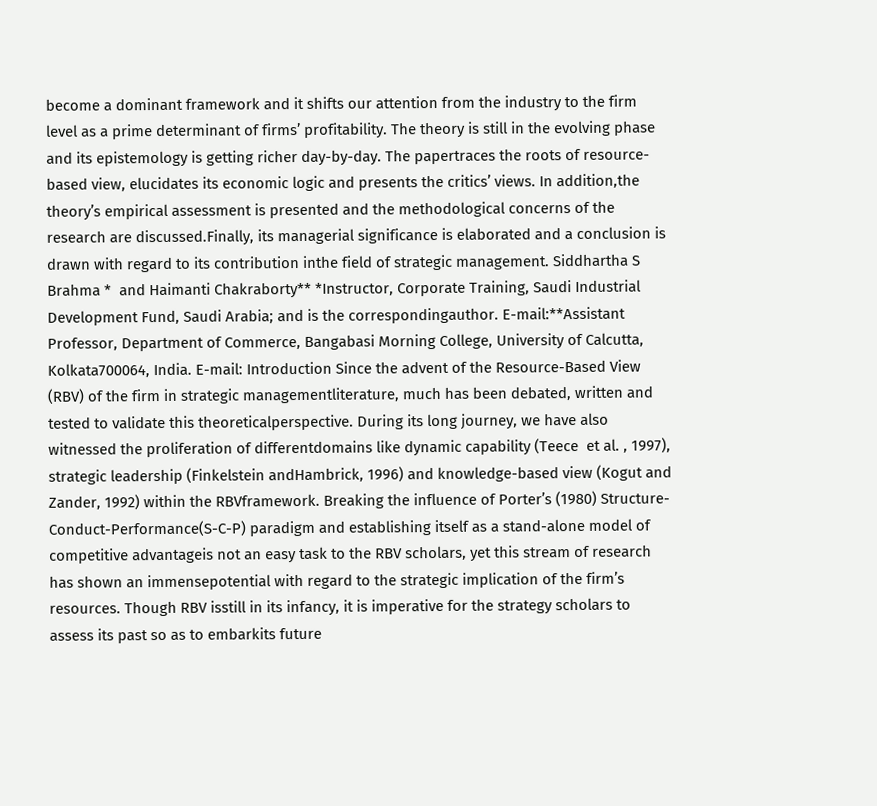become a dominant framework and it shifts our attention from the industry to the firm level as a prime determinant of firms’ profitability. The theory is still in the evolving phase and its epistemology is getting richer day-by-day. The papertraces the roots of resource-based view, elucidates its economic logic and presents the critics’ views. In addition,the theory’s empirical assessment is presented and the methodological concerns of the research are discussed.Finally, its managerial significance is elaborated and a conclusion is drawn with regard to its contribution inthe field of strategic management. Siddhartha S Brahma *  and Haimanti Chakraborty** *Instructor, Corporate Training, Saudi Industrial Development Fund, Saudi Arabia; and is the correspondingauthor. E-mail:**Assistant Professor, Department of Commerce, Bangabasi Morning College, University of Calcutta, Kolkata700064, India. E-mail: Introduction Since the advent of the Resource-Based View (RBV) of the firm in strategic managementliterature, much has been debated, written and tested to validate this theoreticalperspective. During its long journey, we have also witnessed the proliferation of differentdomains like dynamic capability (Teece  et al. , 1997), strategic leadership (Finkelstein andHambrick, 1996) and knowledge-based view (Kogut and Zander, 1992) within the RBVframework. Breaking the influence of Porter’s (1980) Structure-Conduct-Performance(S-C-P) paradigm and establishing itself as a stand-alone model of competitive advantageis not an easy task to the RBV scholars, yet this stream of research has shown an immensepotential with regard to the strategic implication of the firm’s resources. Though RBV isstill in its infancy, it is imperative for the strategy scholars to assess its past so as to embarkits future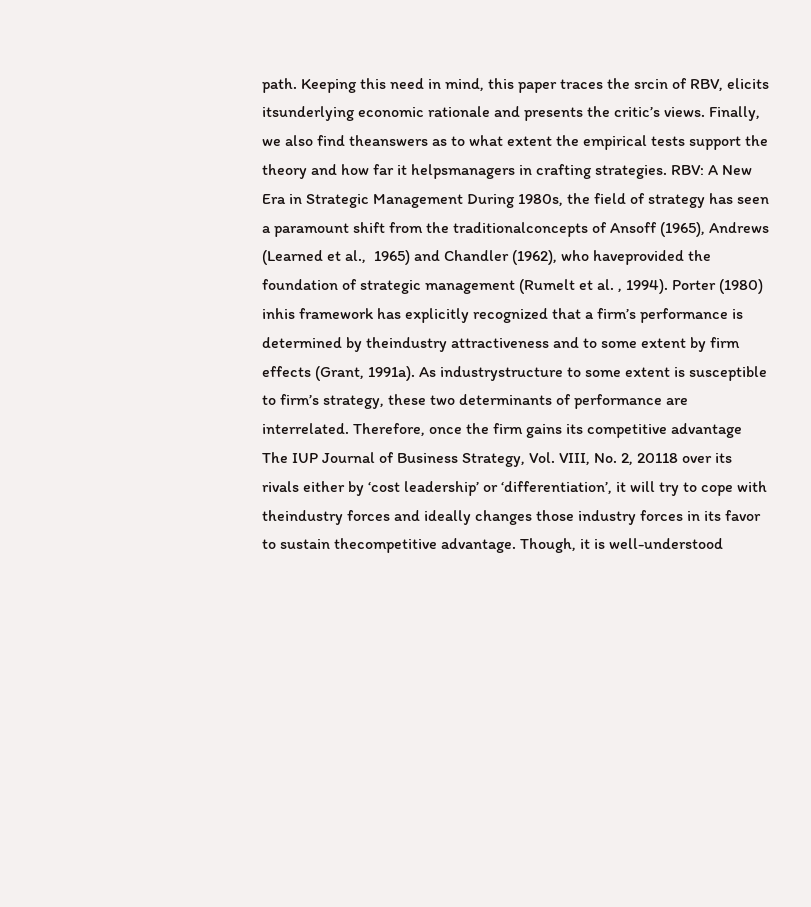path. Keeping this need in mind, this paper traces the srcin of RBV, elicits itsunderlying economic rationale and presents the critic’s views. Finally, we also find theanswers as to what extent the empirical tests support the theory and how far it helpsmanagers in crafting strategies. RBV: A New Era in Strategic Management During 1980s, the field of strategy has seen a paramount shift from the traditionalconcepts of Ansoff (1965), Andrews (Learned et al.,  1965) and Chandler (1962), who haveprovided the foundation of strategic management (Rumelt et al. , 1994). Porter (1980) inhis framework has explicitly recognized that a firm’s performance is determined by theindustry attractiveness and to some extent by firm effects (Grant, 1991a). As industrystructure to some extent is susceptible to firm’s strategy, these two determinants of performance are interrelated. Therefore, once the firm gains its competitive advantage  The IUP Journal of Business Strategy, Vol. VIII, No. 2, 20118 over its rivals either by ‘cost leadership’ or ‘differentiation’, it will try to cope with theindustry forces and ideally changes those industry forces in its favor to sustain thecompetitive advantage. Though, it is well-understood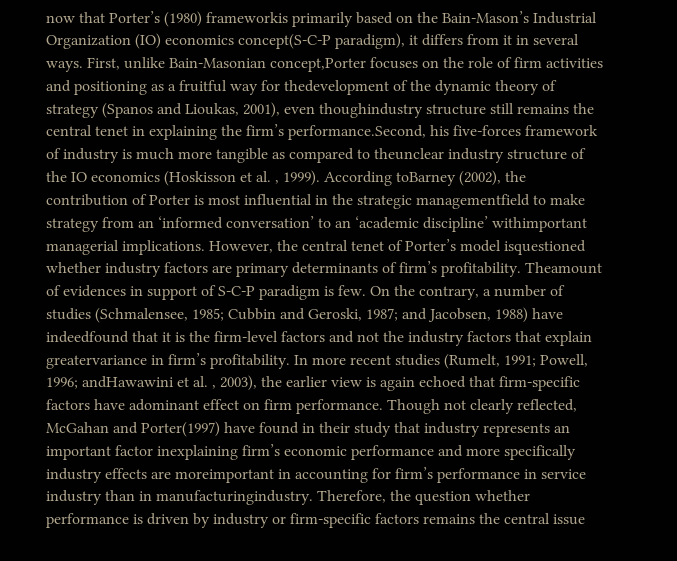now that Porter’s (1980) frameworkis primarily based on the Bain-Mason’s Industrial Organization (IO) economics concept(S-C-P paradigm), it differs from it in several ways. First, unlike Bain-Masonian concept,Porter focuses on the role of firm activities and positioning as a fruitful way for thedevelopment of the dynamic theory of strategy (Spanos and Lioukas, 2001), even thoughindustry structure still remains the central tenet in explaining the firm’s performance.Second, his five-forces framework of industry is much more tangible as compared to theunclear industry structure of the IO economics (Hoskisson et al. , 1999). According toBarney (2002), the contribution of Porter is most influential in the strategic managementfield to make strategy from an ‘informed conversation’ to an ‘academic discipline’ withimportant managerial implications. However, the central tenet of Porter’s model isquestioned whether industry factors are primary determinants of firm’s profitability. Theamount of evidences in support of S-C-P paradigm is few. On the contrary, a number of studies (Schmalensee, 1985; Cubbin and Geroski, 1987; and Jacobsen, 1988) have indeedfound that it is the firm-level factors and not the industry factors that explain greatervariance in firm’s profitability. In more recent studies (Rumelt, 1991; Powell, 1996; andHawawini et al. , 2003), the earlier view is again echoed that firm-specific factors have adominant effect on firm performance. Though not clearly reflected, McGahan and Porter(1997) have found in their study that industry represents an important factor inexplaining firm’s economic performance and more specifically industry effects are moreimportant in accounting for firm’s performance in service industry than in manufacturingindustry. Therefore, the question whether performance is driven by industry or firm-specific factors remains the central issue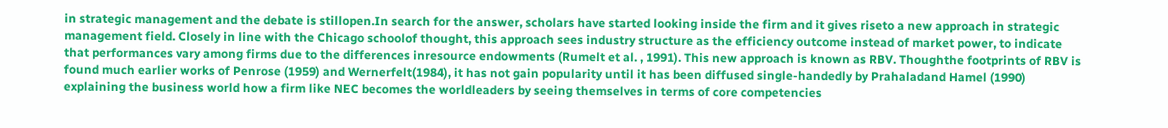in strategic management and the debate is stillopen.In search for the answer, scholars have started looking inside the firm and it gives riseto a new approach in strategic management field. Closely in line with the Chicago schoolof thought, this approach sees industry structure as the efficiency outcome instead of market power, to indicate that performances vary among firms due to the differences inresource endowments (Rumelt et al. , 1991). This new approach is known as RBV. Thoughthe footprints of RBV is found much earlier works of Penrose (1959) and Wernerfelt(1984), it has not gain popularity until it has been diffused single-handedly by Prahaladand Hamel (1990) explaining the business world how a firm like NEC becomes the worldleaders by seeing themselves in terms of core competencies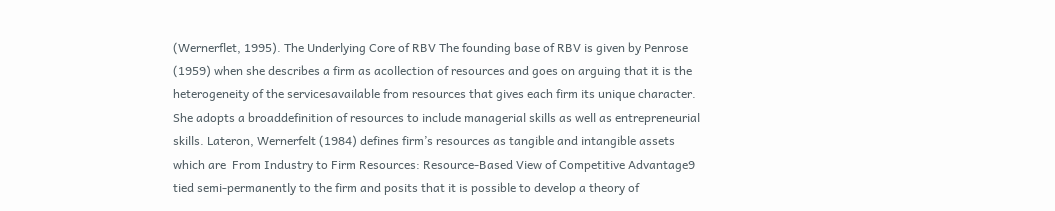(Wernerflet, 1995). The Underlying Core of RBV The founding base of RBV is given by Penrose (1959) when she describes a firm as acollection of resources and goes on arguing that it is the heterogeneity of the servicesavailable from resources that gives each firm its unique character. She adopts a broaddefinition of resources to include managerial skills as well as entrepreneurial skills. Lateron, Wernerfelt (1984) defines firm’s resources as tangible and intangible assets which are  From Industry to Firm Resources: Resource-Based View of Competitive Advantage9 tied semi-permanently to the firm and posits that it is possible to develop a theory of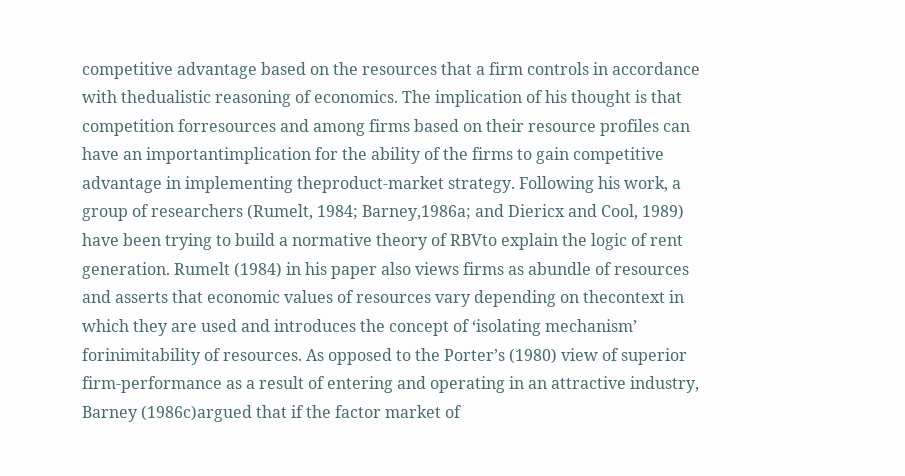competitive advantage based on the resources that a firm controls in accordance with thedualistic reasoning of economics. The implication of his thought is that competition forresources and among firms based on their resource profiles can have an importantimplication for the ability of the firms to gain competitive advantage in implementing theproduct-market strategy. Following his work, a group of researchers (Rumelt, 1984; Barney,1986a; and Diericx and Cool, 1989) have been trying to build a normative theory of RBVto explain the logic of rent generation. Rumelt (1984) in his paper also views firms as abundle of resources and asserts that economic values of resources vary depending on thecontext in which they are used and introduces the concept of ‘isolating mechanism’ forinimitability of resources. As opposed to the Porter’s (1980) view of superior firm-performance as a result of entering and operating in an attractive industry, Barney (1986c)argued that if the factor market of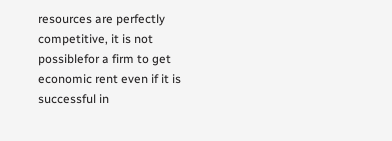resources are perfectly competitive, it is not possiblefor a firm to get economic rent even if it is successful in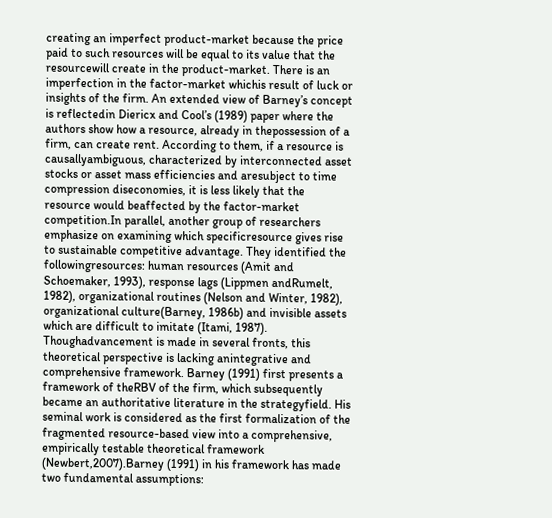creating an imperfect product-market because the price paid to such resources will be equal to its value that the resourcewill create in the product-market. There is an imperfection in the factor-market whichis result of luck or insights of the firm. An extended view of Barney’s concept is reflectedin Diericx and Cool’s (1989) paper where the authors show how a resource, already in thepossession of a firm, can create rent. According to them, if a resource is causallyambiguous, characterized by interconnected asset stocks or asset mass efficiencies and aresubject to time compression diseconomies, it is less likely that the resource would beaffected by the factor-market competition.In parallel, another group of researchers emphasize on examining which specificresource gives rise to sustainable competitive advantage. They identified the followingresources: human resources (Amit and Schoemaker, 1993), response lags (Lippmen andRumelt, 1982), organizational routines (Nelson and Winter, 1982), organizational culture(Barney, 1986b) and invisible assets which are difficult to imitate (Itami, 1987). Thoughadvancement is made in several fronts, this theoretical perspective is lacking anintegrative and comprehensive framework. Barney (1991) first presents a framework of theRBV of the firm, which subsequently became an authoritative literature in the strategyfield. His seminal work is considered as the first formalization of the fragmented resource-based view into a comprehensive, empirically testable theoretical framework (Newbert,2007).Barney (1991) in his framework has made two fundamental assumptions: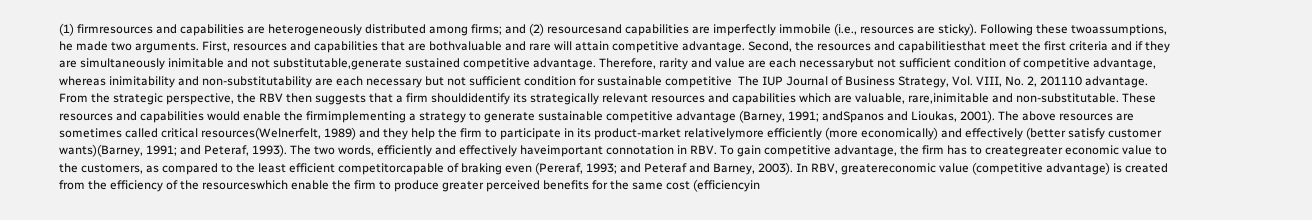(1) firmresources and capabilities are heterogeneously distributed among firms; and (2) resourcesand capabilities are imperfectly immobile (i.e., resources are sticky). Following these twoassumptions, he made two arguments. First, resources and capabilities that are bothvaluable and rare will attain competitive advantage. Second, the resources and capabilitiesthat meet the first criteria and if they are simultaneously inimitable and not substitutable,generate sustained competitive advantage. Therefore, rarity and value are each necessarybut not sufficient condition of competitive advantage, whereas inimitability and non-substitutability are each necessary but not sufficient condition for sustainable competitive  The IUP Journal of Business Strategy, Vol. VIII, No. 2, 201110 advantage. From the strategic perspective, the RBV then suggests that a firm shouldidentify its strategically relevant resources and capabilities which are valuable, rare,inimitable and non-substitutable. These resources and capabilities would enable the firmimplementing a strategy to generate sustainable competitive advantage (Barney, 1991; andSpanos and Lioukas, 2001). The above resources are sometimes called critical resources(Welnerfelt, 1989) and they help the firm to participate in its product-market relativelymore efficiently (more economically) and effectively (better satisfy customer wants)(Barney, 1991; and Peteraf, 1993). The two words, efficiently and effectively haveimportant connotation in RBV. To gain competitive advantage, the firm has to creategreater economic value to the customers, as compared to the least efficient competitorcapable of braking even (Pereraf, 1993; and Peteraf and Barney, 2003). In RBV, greatereconomic value (competitive advantage) is created from the efficiency of the resourceswhich enable the firm to produce greater perceived benefits for the same cost (efficiencyin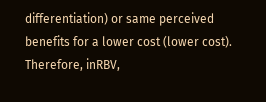differentiation) or same perceived benefits for a lower cost (lower cost). Therefore, inRBV,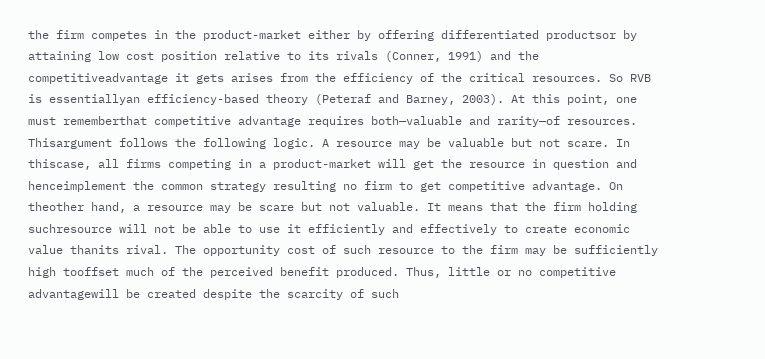the firm competes in the product-market either by offering differentiated productsor by attaining low cost position relative to its rivals (Conner, 1991) and the competitiveadvantage it gets arises from the efficiency of the critical resources. So RVB is essentiallyan efficiency-based theory (Peteraf and Barney, 2003). At this point, one must rememberthat competitive advantage requires both—valuable and rarity—of resources. Thisargument follows the following logic. A resource may be valuable but not scare. In thiscase, all firms competing in a product-market will get the resource in question and henceimplement the common strategy resulting no firm to get competitive advantage. On theother hand, a resource may be scare but not valuable. It means that the firm holding suchresource will not be able to use it efficiently and effectively to create economic value thanits rival. The opportunity cost of such resource to the firm may be sufficiently high tooffset much of the perceived benefit produced. Thus, little or no competitive advantagewill be created despite the scarcity of such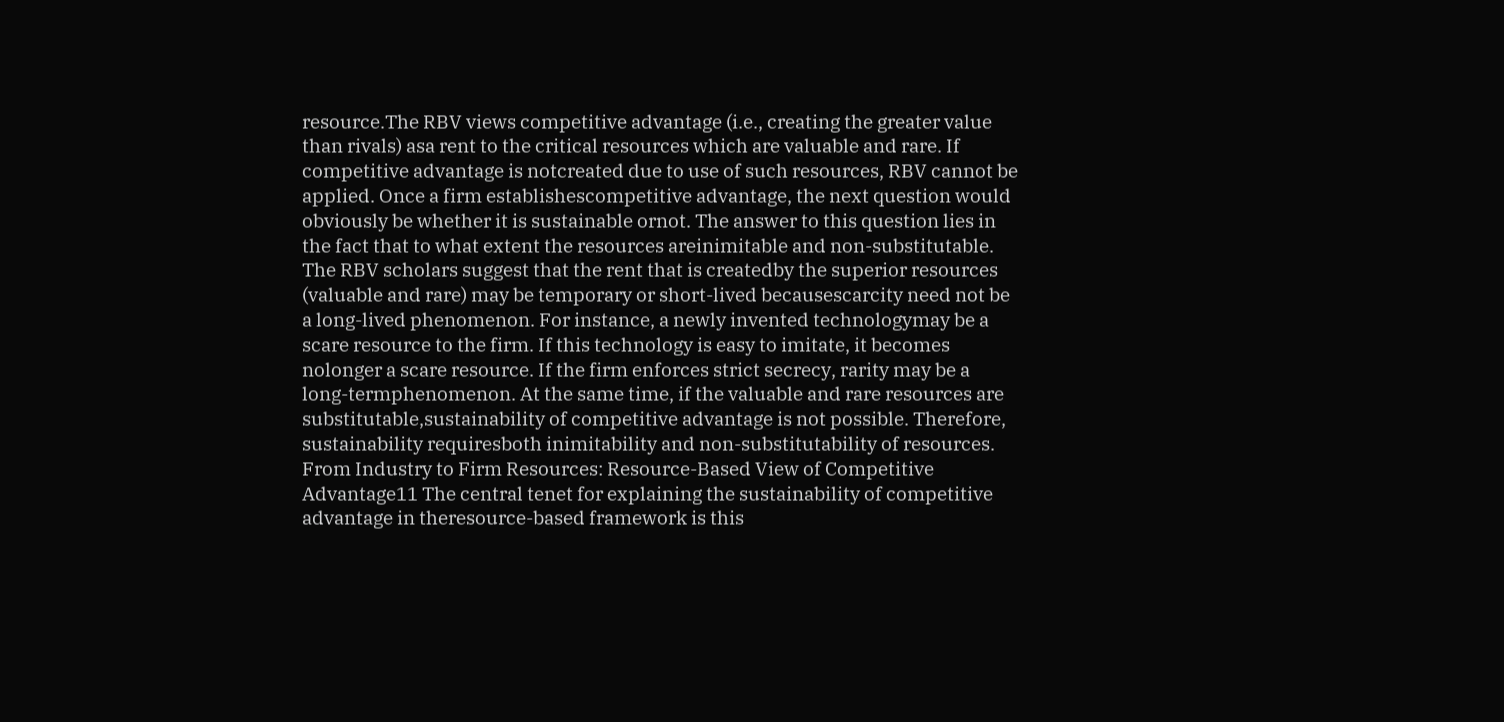resource.The RBV views competitive advantage (i.e., creating the greater value than rivals) asa rent to the critical resources which are valuable and rare. If competitive advantage is notcreated due to use of such resources, RBV cannot be applied. Once a firm establishescompetitive advantage, the next question would obviously be whether it is sustainable ornot. The answer to this question lies in the fact that to what extent the resources areinimitable and non-substitutable. The RBV scholars suggest that the rent that is createdby the superior resources (valuable and rare) may be temporary or short-lived becausescarcity need not be a long-lived phenomenon. For instance, a newly invented technologymay be a scare resource to the firm. If this technology is easy to imitate, it becomes nolonger a scare resource. If the firm enforces strict secrecy, rarity may be a long-termphenomenon. At the same time, if the valuable and rare resources are substitutable,sustainability of competitive advantage is not possible. Therefore, sustainability requiresboth inimitability and non-substitutability of resources.  From Industry to Firm Resources: Resource-Based View of Competitive Advantage11 The central tenet for explaining the sustainability of competitive advantage in theresource-based framework is this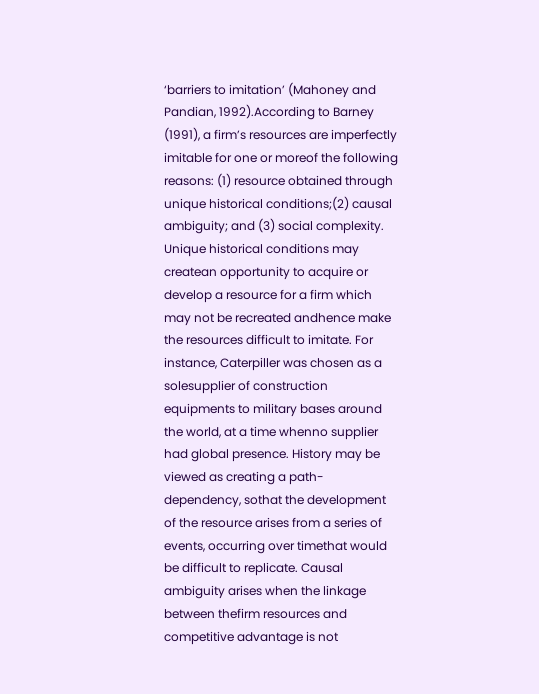‘barriers to imitation’ (Mahoney and Pandian, 1992).According to Barney (1991), a firm’s resources are imperfectly imitable for one or moreof the following reasons: (1) resource obtained through unique historical conditions;(2) causal ambiguity; and (3) social complexity. Unique historical conditions may createan opportunity to acquire or develop a resource for a firm which may not be recreated andhence make the resources difficult to imitate. For instance, Caterpiller was chosen as a solesupplier of construction equipments to military bases around the world, at a time whenno supplier had global presence. History may be viewed as creating a path-dependency, sothat the development of the resource arises from a series of events, occurring over timethat would be difficult to replicate. Causal ambiguity arises when the linkage between thefirm resources and competitive advantage is not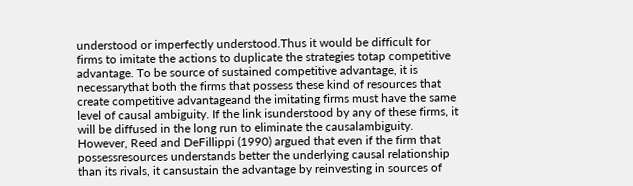understood or imperfectly understood.Thus it would be difficult for firms to imitate the actions to duplicate the strategies totap competitive advantage. To be source of sustained competitive advantage, it is necessarythat both the firms that possess these kind of resources that create competitive advantageand the imitating firms must have the same level of causal ambiguity. If the link isunderstood by any of these firms, it will be diffused in the long run to eliminate the causalambiguity. However, Reed and DeFillippi (1990) argued that even if the firm that possessresources understands better the underlying causal relationship than its rivals, it cansustain the advantage by reinvesting in sources of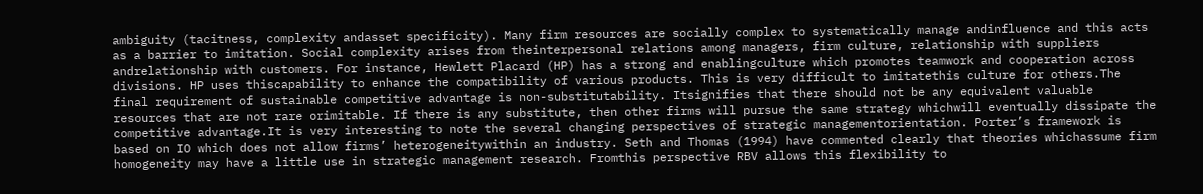ambiguity (tacitness, complexity andasset specificity). Many firm resources are socially complex to systematically manage andinfluence and this acts as a barrier to imitation. Social complexity arises from theinterpersonal relations among managers, firm culture, relationship with suppliers andrelationship with customers. For instance, Hewlett Placard (HP) has a strong and enablingculture which promotes teamwork and cooperation across divisions. HP uses thiscapability to enhance the compatibility of various products. This is very difficult to imitatethis culture for others.The final requirement of sustainable competitive advantage is non-substitutability. Itsignifies that there should not be any equivalent valuable resources that are not rare orimitable. If there is any substitute, then other firms will pursue the same strategy whichwill eventually dissipate the competitive advantage.It is very interesting to note the several changing perspectives of strategic managementorientation. Porter’s framework is based on IO which does not allow firms’ heterogeneitywithin an industry. Seth and Thomas (1994) have commented clearly that theories whichassume firm homogeneity may have a little use in strategic management research. Fromthis perspective RBV allows this flexibility to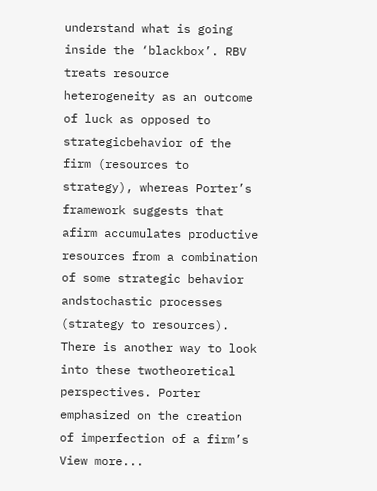understand what is going inside the ‘blackbox’. RBV treats resource heterogeneity as an outcome of luck as opposed to strategicbehavior of the firm (resources to strategy), whereas Porter’s framework suggests that afirm accumulates productive resources from a combination of some strategic behavior andstochastic processes (strategy to resources). There is another way to look into these twotheoretical perspectives. Porter emphasized on the creation of imperfection of a firm’s
View more...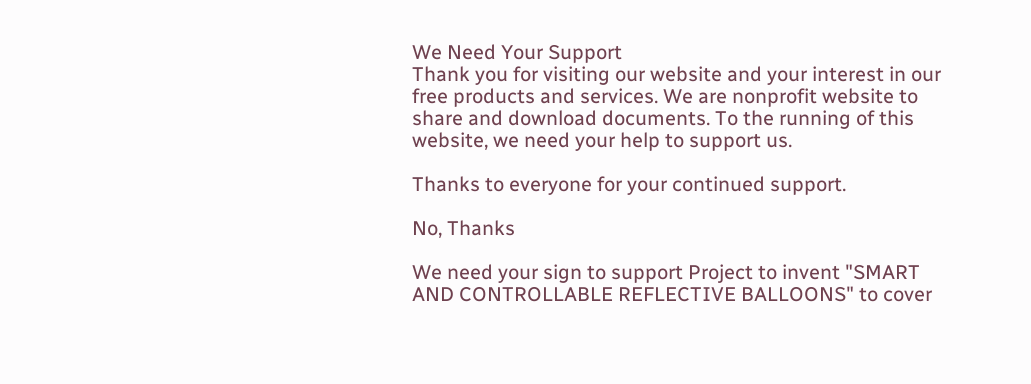We Need Your Support
Thank you for visiting our website and your interest in our free products and services. We are nonprofit website to share and download documents. To the running of this website, we need your help to support us.

Thanks to everyone for your continued support.

No, Thanks

We need your sign to support Project to invent "SMART AND CONTROLLABLE REFLECTIVE BALLOONS" to cover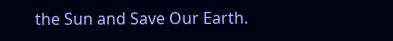the Sun and Save Our Earth.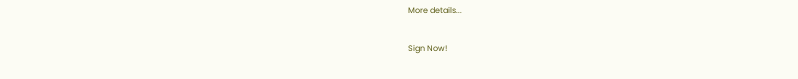More details...

Sign Now!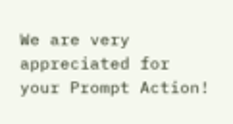We are very appreciated for your Prompt Action!